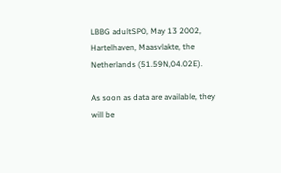LBBG adultSP0, May 13 2002, Hartelhaven, Maasvlakte, the Netherlands (51.59N,04.02E).

As soon as data are available, they will be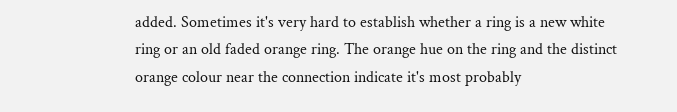added. Sometimes it's very hard to establish whether a ring is a new white ring or an old faded orange ring. The orange hue on the ring and the distinct orange colour near the connection indicate it's most probably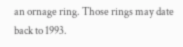an ornage ring. Those rings may date back to 1993.